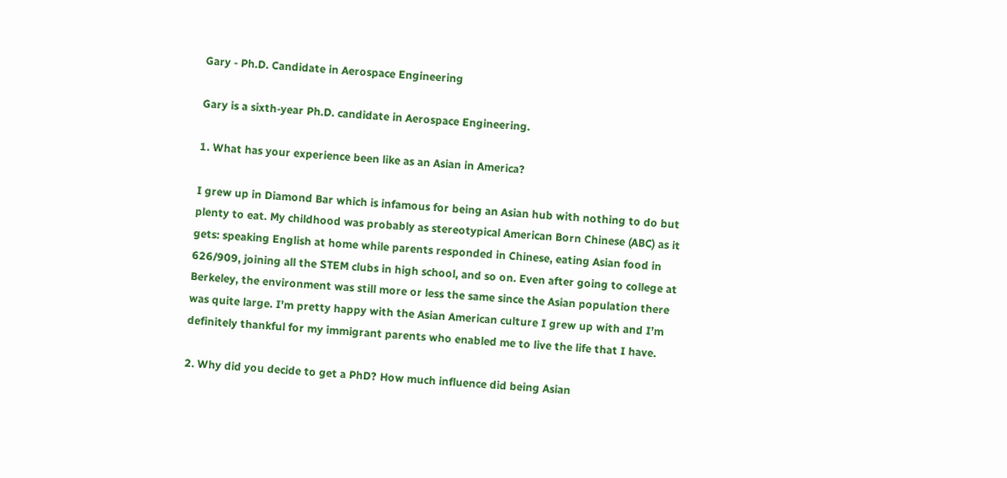Gary - Ph.D. Candidate in Aerospace Engineering

Gary is a sixth-year Ph.D. candidate in Aerospace Engineering.

1. What has your experience been like as an Asian in America?

I grew up in Diamond Bar which is infamous for being an Asian hub with nothing to do but plenty to eat. My childhood was probably as stereotypical American Born Chinese (ABC) as it gets: speaking English at home while parents responded in Chinese, eating Asian food in 626/909, joining all the STEM clubs in high school, and so on. Even after going to college at Berkeley, the environment was still more or less the same since the Asian population there was quite large. I’m pretty happy with the Asian American culture I grew up with and I’m definitely thankful for my immigrant parents who enabled me to live the life that I have.

2. Why did you decide to get a PhD? How much influence did being Asian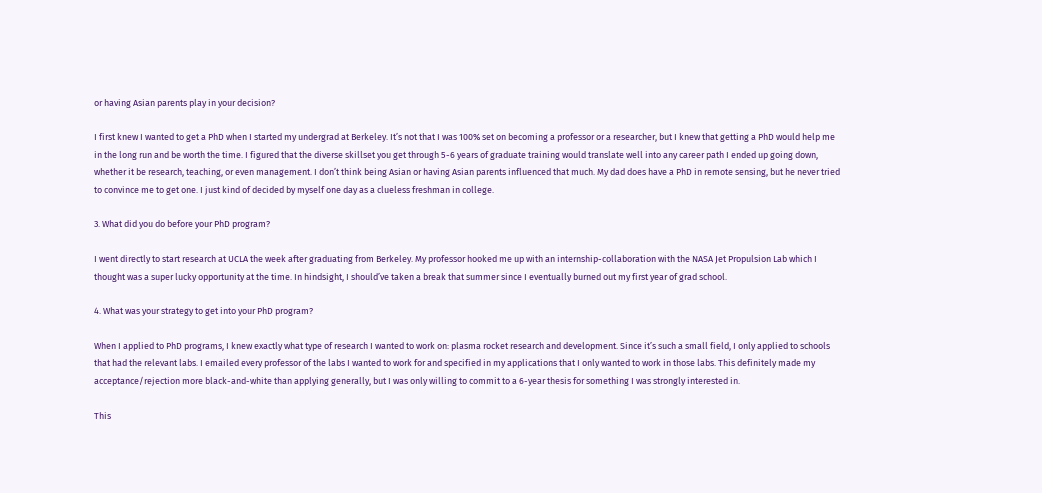or having Asian parents play in your decision?

I first knew I wanted to get a PhD when I started my undergrad at Berkeley. It’s not that I was 100% set on becoming a professor or a researcher, but I knew that getting a PhD would help me in the long run and be worth the time. I figured that the diverse skillset you get through 5-6 years of graduate training would translate well into any career path I ended up going down, whether it be research, teaching, or even management. I don’t think being Asian or having Asian parents influenced that much. My dad does have a PhD in remote sensing, but he never tried to convince me to get one. I just kind of decided by myself one day as a clueless freshman in college.

3. What did you do before your PhD program?

I went directly to start research at UCLA the week after graduating from Berkeley. My professor hooked me up with an internship-collaboration with the NASA Jet Propulsion Lab which I thought was a super lucky opportunity at the time. In hindsight, I should’ve taken a break that summer since I eventually burned out my first year of grad school.

4. What was your strategy to get into your PhD program?

When I applied to PhD programs, I knew exactly what type of research I wanted to work on: plasma rocket research and development. Since it’s such a small field, I only applied to schools that had the relevant labs. I emailed every professor of the labs I wanted to work for and specified in my applications that I only wanted to work in those labs. This definitely made my acceptance/rejection more black-and-white than applying generally, but I was only willing to commit to a 6-year thesis for something I was strongly interested in.

This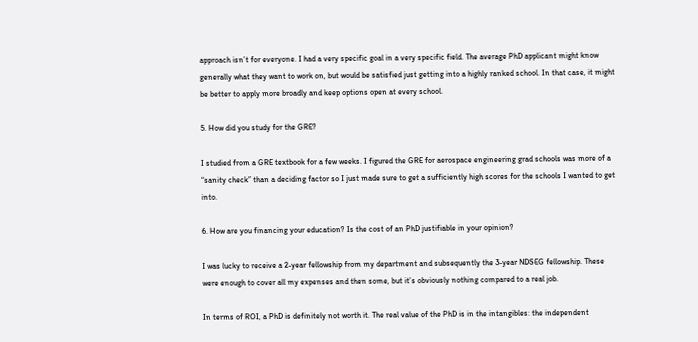approach isn’t for everyone. I had a very specific goal in a very specific field. The average PhD applicant might know generally what they want to work on, but would be satisfied just getting into a highly ranked school. In that case, it might be better to apply more broadly and keep options open at every school.

5. How did you study for the GRE?

I studied from a GRE textbook for a few weeks. I figured the GRE for aerospace engineering grad schools was more of a “sanity check” than a deciding factor so I just made sure to get a sufficiently high scores for the schools I wanted to get into.

6. How are you financing your education? Is the cost of an PhD justifiable in your opinion?

I was lucky to receive a 2-year fellowship from my department and subsequently the 3-year NDSEG fellowship. These were enough to cover all my expenses and then some, but it’s obviously nothing compared to a real job.

In terms of ROI, a PhD is definitely not worth it. The real value of the PhD is in the intangibles: the independent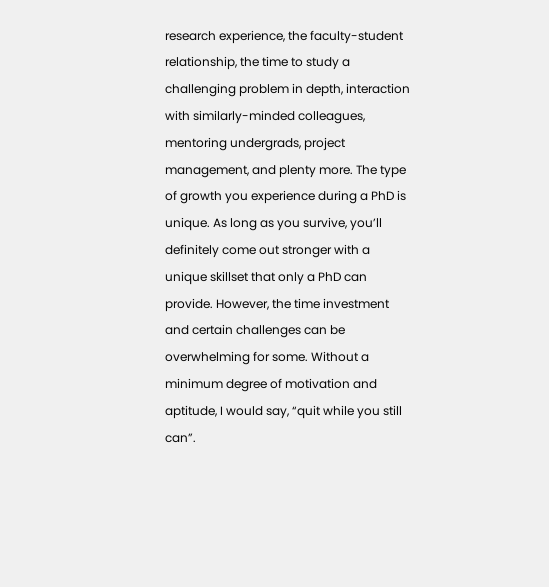research experience, the faculty-student relationship, the time to study a challenging problem in depth, interaction with similarly-minded colleagues, mentoring undergrads, project management, and plenty more. The type of growth you experience during a PhD is unique. As long as you survive, you’ll definitely come out stronger with a unique skillset that only a PhD can provide. However, the time investment and certain challenges can be overwhelming for some. Without a minimum degree of motivation and aptitude, I would say, “quit while you still can”.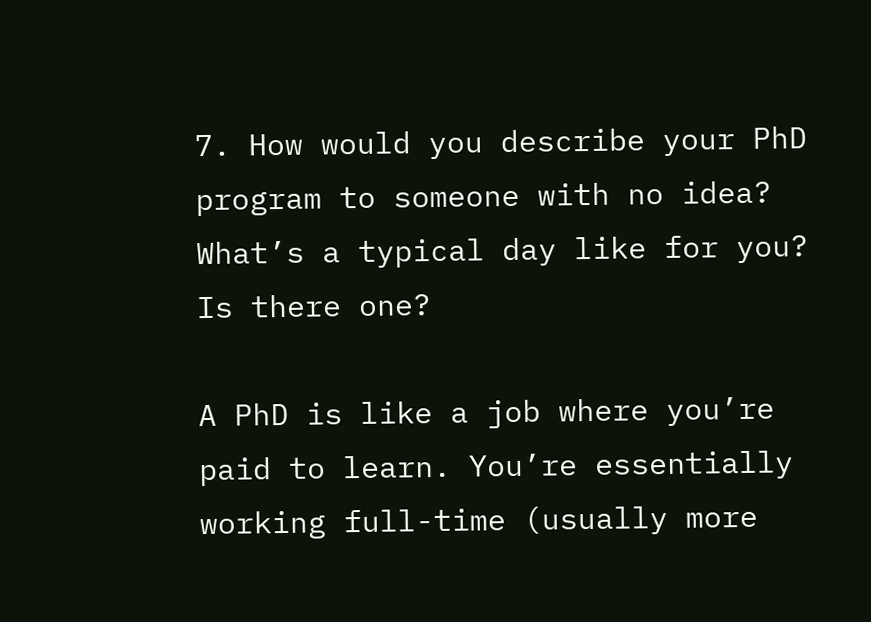7. How would you describe your PhD program to someone with no idea? What’s a typical day like for you? Is there one?

A PhD is like a job where you’re paid to learn. You’re essentially working full-time (usually more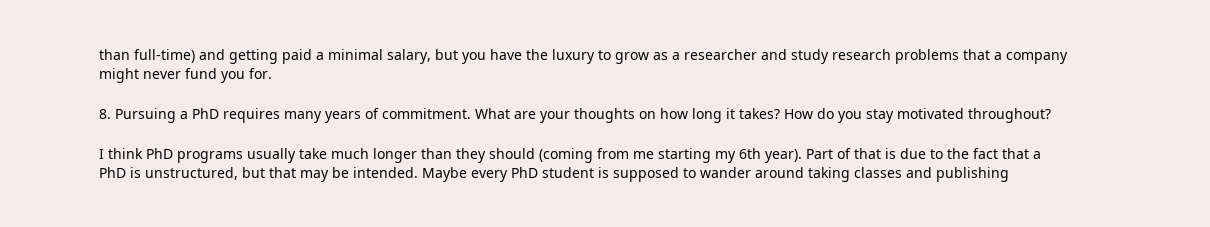than full-time) and getting paid a minimal salary, but you have the luxury to grow as a researcher and study research problems that a company might never fund you for.

8. Pursuing a PhD requires many years of commitment. What are your thoughts on how long it takes? How do you stay motivated throughout?

I think PhD programs usually take much longer than they should (coming from me starting my 6th year). Part of that is due to the fact that a PhD is unstructured, but that may be intended. Maybe every PhD student is supposed to wander around taking classes and publishing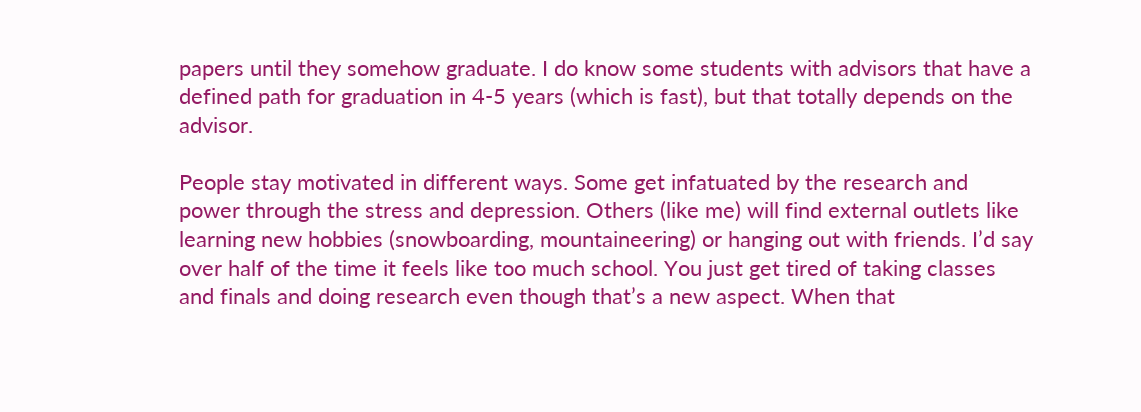papers until they somehow graduate. I do know some students with advisors that have a defined path for graduation in 4-5 years (which is fast), but that totally depends on the advisor.

People stay motivated in different ways. Some get infatuated by the research and power through the stress and depression. Others (like me) will find external outlets like learning new hobbies (snowboarding, mountaineering) or hanging out with friends. I’d say over half of the time it feels like too much school. You just get tired of taking classes and finals and doing research even though that’s a new aspect. When that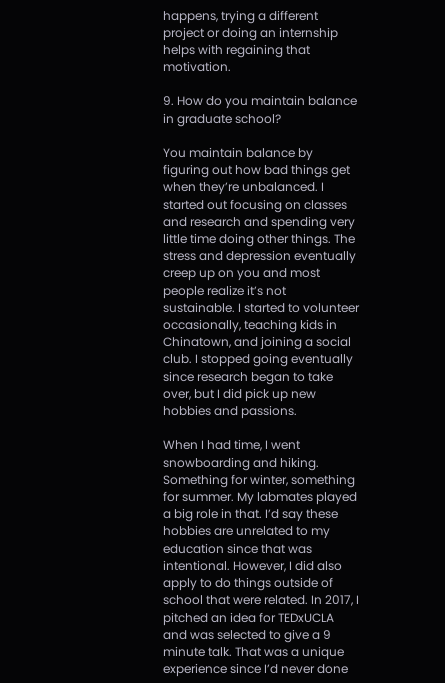happens, trying a different project or doing an internship helps with regaining that motivation.

9. How do you maintain balance in graduate school?

You maintain balance by figuring out how bad things get when they’re unbalanced. I started out focusing on classes and research and spending very little time doing other things. The stress and depression eventually creep up on you and most people realize it’s not sustainable. I started to volunteer occasionally, teaching kids in Chinatown, and joining a social club. I stopped going eventually since research began to take over, but I did pick up new hobbies and passions.

When I had time, I went snowboarding and hiking. Something for winter, something for summer. My labmates played a big role in that. I’d say these hobbies are unrelated to my education since that was intentional. However, I did also apply to do things outside of school that were related. In 2017, I pitched an idea for TEDxUCLA and was selected to give a 9 minute talk. That was a unique experience since I’d never done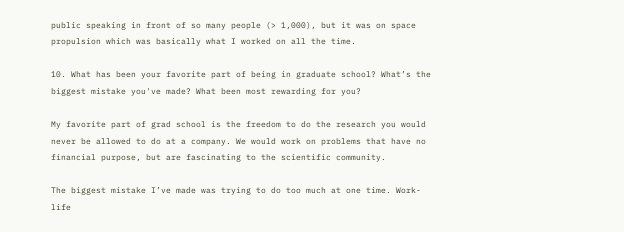public speaking in front of so many people (> 1,000), but it was on space propulsion which was basically what I worked on all the time.

10. What has been your favorite part of being in graduate school? What’s the biggest mistake you've made? What been most rewarding for you?

My favorite part of grad school is the freedom to do the research you would never be allowed to do at a company. We would work on problems that have no financial purpose, but are fascinating to the scientific community.

The biggest mistake I’ve made was trying to do too much at one time. Work-life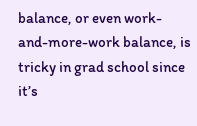balance, or even work-and-more-work balance, is tricky in grad school since it’s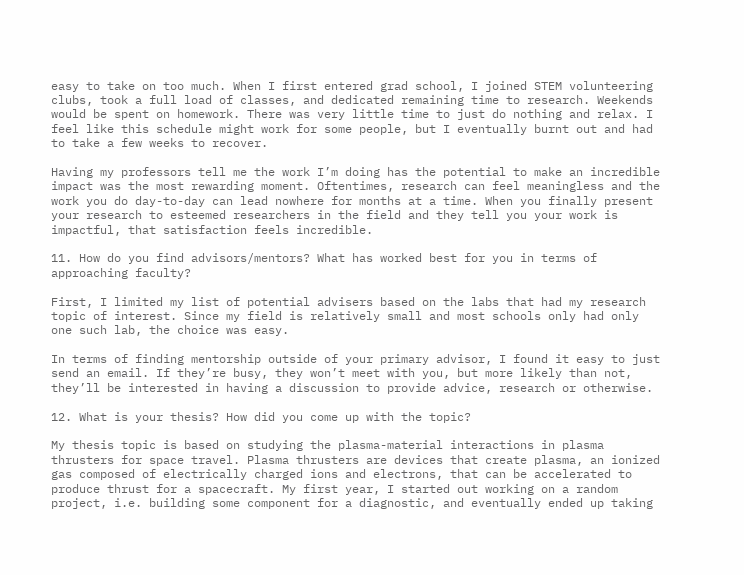easy to take on too much. When I first entered grad school, I joined STEM volunteering clubs, took a full load of classes, and dedicated remaining time to research. Weekends would be spent on homework. There was very little time to just do nothing and relax. I feel like this schedule might work for some people, but I eventually burnt out and had to take a few weeks to recover.

Having my professors tell me the work I’m doing has the potential to make an incredible impact was the most rewarding moment. Oftentimes, research can feel meaningless and the work you do day-to-day can lead nowhere for months at a time. When you finally present your research to esteemed researchers in the field and they tell you your work is impactful, that satisfaction feels incredible.

11. How do you find advisors/mentors? What has worked best for you in terms of approaching faculty?

First, I limited my list of potential advisers based on the labs that had my research topic of interest. Since my field is relatively small and most schools only had only one such lab, the choice was easy.

In terms of finding mentorship outside of your primary advisor, I found it easy to just send an email. If they’re busy, they won’t meet with you, but more likely than not, they’ll be interested in having a discussion to provide advice, research or otherwise.

12. What is your thesis? How did you come up with the topic?

My thesis topic is based on studying the plasma-material interactions in plasma thrusters for space travel. Plasma thrusters are devices that create plasma, an ionized gas composed of electrically charged ions and electrons, that can be accelerated to produce thrust for a spacecraft. My first year, I started out working on a random project, i.e. building some component for a diagnostic, and eventually ended up taking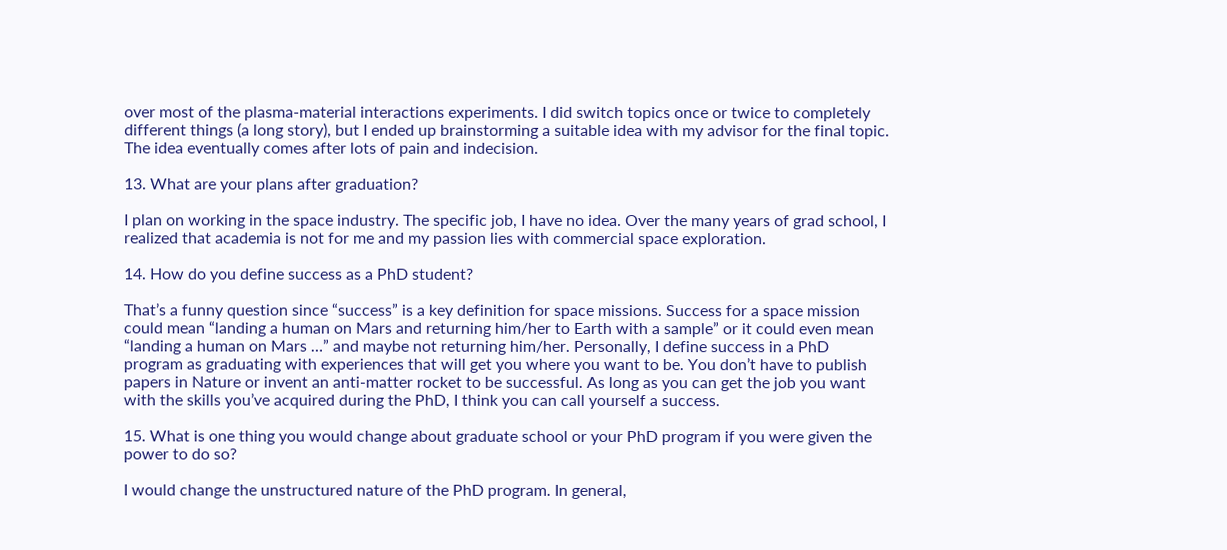over most of the plasma-material interactions experiments. I did switch topics once or twice to completely different things (a long story), but I ended up brainstorming a suitable idea with my advisor for the final topic. The idea eventually comes after lots of pain and indecision.

13. What are your plans after graduation?

I plan on working in the space industry. The specific job, I have no idea. Over the many years of grad school, I realized that academia is not for me and my passion lies with commercial space exploration.

14. How do you define success as a PhD student?

That’s a funny question since “success” is a key definition for space missions. Success for a space mission could mean “landing a human on Mars and returning him/her to Earth with a sample” or it could even mean “landing a human on Mars …” and maybe not returning him/her. Personally, I define success in a PhD program as graduating with experiences that will get you where you want to be. You don’t have to publish papers in Nature or invent an anti-matter rocket to be successful. As long as you can get the job you want with the skills you’ve acquired during the PhD, I think you can call yourself a success.

15. What is one thing you would change about graduate school or your PhD program if you were given the power to do so?

I would change the unstructured nature of the PhD program. In general,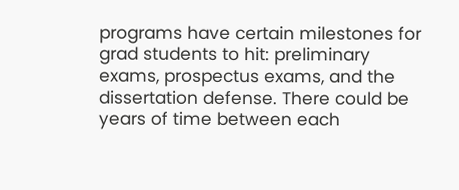programs have certain milestones for grad students to hit: preliminary exams, prospectus exams, and the dissertation defense. There could be years of time between each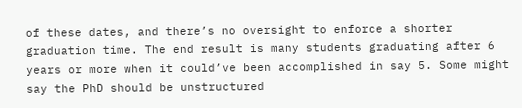of these dates, and there’s no oversight to enforce a shorter graduation time. The end result is many students graduating after 6 years or more when it could’ve been accomplished in say 5. Some might say the PhD should be unstructured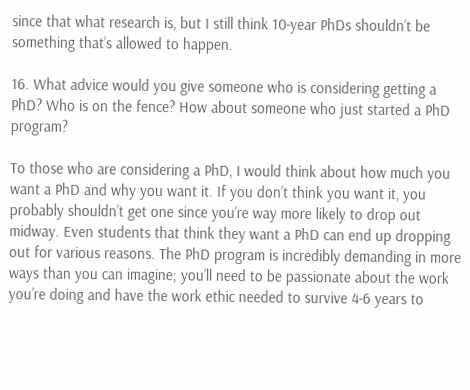since that what research is, but I still think 10-year PhDs shouldn’t be something that’s allowed to happen.

16. What advice would you give someone who is considering getting a PhD? Who is on the fence? How about someone who just started a PhD program?

To those who are considering a PhD, I would think about how much you want a PhD and why you want it. If you don’t think you want it, you probably shouldn’t get one since you’re way more likely to drop out midway. Even students that think they want a PhD can end up dropping out for various reasons. The PhD program is incredibly demanding in more ways than you can imagine; you’ll need to be passionate about the work you’re doing and have the work ethic needed to survive 4-6 years to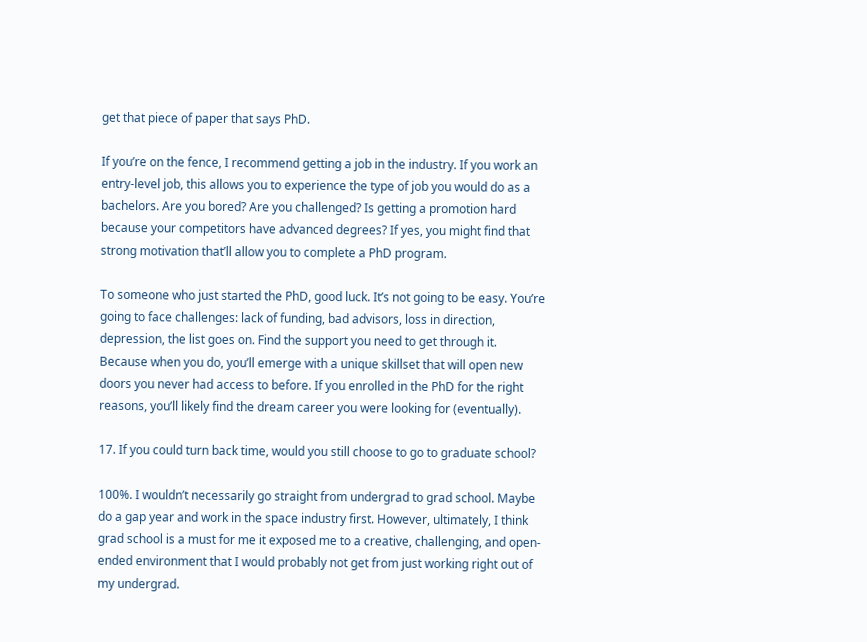get that piece of paper that says PhD.

If you’re on the fence, I recommend getting a job in the industry. If you work an entry-level job, this allows you to experience the type of job you would do as a bachelors. Are you bored? Are you challenged? Is getting a promotion hard because your competitors have advanced degrees? If yes, you might find that strong motivation that’ll allow you to complete a PhD program.

To someone who just started the PhD, good luck. It’s not going to be easy. You’re going to face challenges: lack of funding, bad advisors, loss in direction, depression, the list goes on. Find the support you need to get through it. Because when you do, you’ll emerge with a unique skillset that will open new doors you never had access to before. If you enrolled in the PhD for the right reasons, you’ll likely find the dream career you were looking for (eventually).

17. If you could turn back time, would you still choose to go to graduate school?

100%. I wouldn’t necessarily go straight from undergrad to grad school. Maybe do a gap year and work in the space industry first. However, ultimately, I think grad school is a must for me it exposed me to a creative, challenging, and open-ended environment that I would probably not get from just working right out of my undergrad.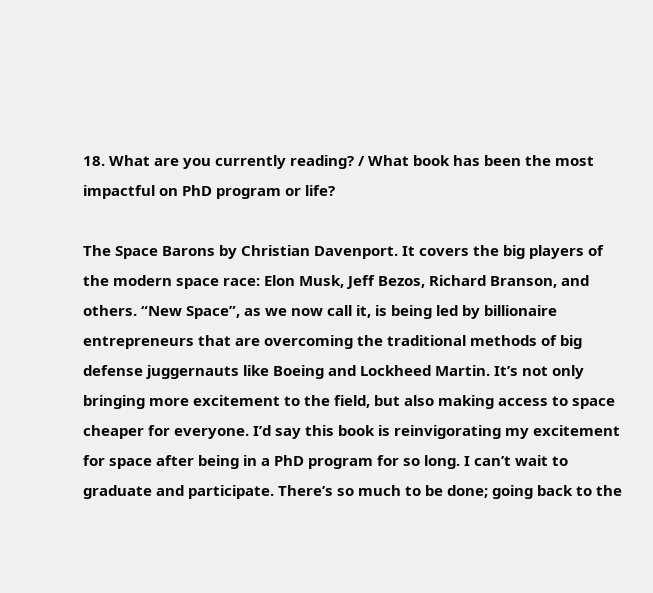18. What are you currently reading? / What book has been the most impactful on PhD program or life?

The Space Barons by Christian Davenport. It covers the big players of the modern space race: Elon Musk, Jeff Bezos, Richard Branson, and others. “New Space”, as we now call it, is being led by billionaire entrepreneurs that are overcoming the traditional methods of big defense juggernauts like Boeing and Lockheed Martin. It’s not only bringing more excitement to the field, but also making access to space cheaper for everyone. I’d say this book is reinvigorating my excitement for space after being in a PhD program for so long. I can’t wait to graduate and participate. There’s so much to be done; going back to the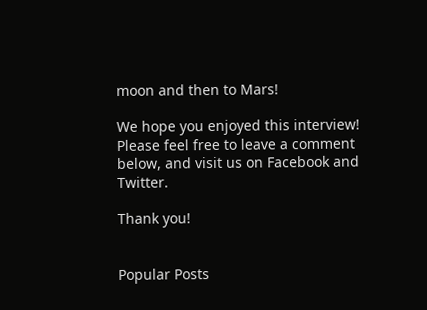moon and then to Mars!

We hope you enjoyed this interview! Please feel free to leave a comment below, and visit us on Facebook and Twitter.

Thank you!


Popular Posts